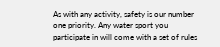As with any activity, safety is our number one priority. Any water sport you participate in will come with a set of rules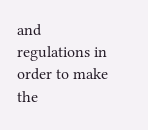and regulations in order to make the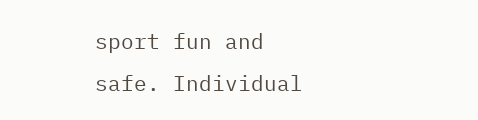sport fun and safe. Individual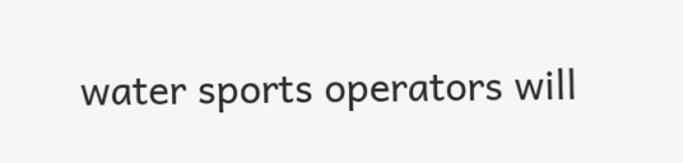water sports operators will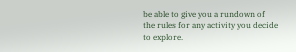be able to give you a rundown of the rules for any activity you decide to explore.